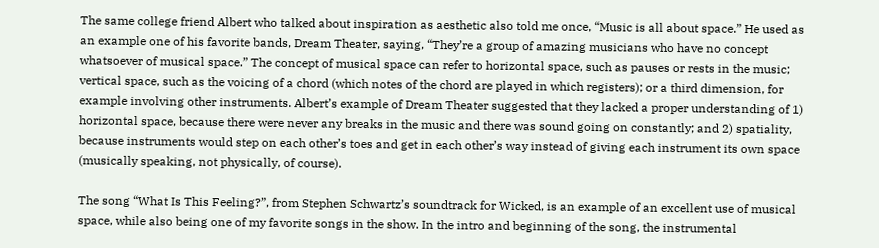The same college friend Albert who talked about inspiration as aesthetic also told me once, “Music is all about space.” He used as an example one of his favorite bands, Dream Theater, saying, “They’re a group of amazing musicians who have no concept whatsoever of musical space.” The concept of musical space can refer to horizontal space, such as pauses or rests in the music; vertical space, such as the voicing of a chord (which notes of the chord are played in which registers); or a third dimension, for example involving other instruments. Albert’s example of Dream Theater suggested that they lacked a proper understanding of 1) horizontal space, because there were never any breaks in the music and there was sound going on constantly; and 2) spatiality, because instruments would step on each other’s toes and get in each other’s way instead of giving each instrument its own space (musically speaking, not physically, of course).

The song “What Is This Feeling?”, from Stephen Schwartz’s soundtrack for Wicked, is an example of an excellent use of musical space, while also being one of my favorite songs in the show. In the intro and beginning of the song, the instrumental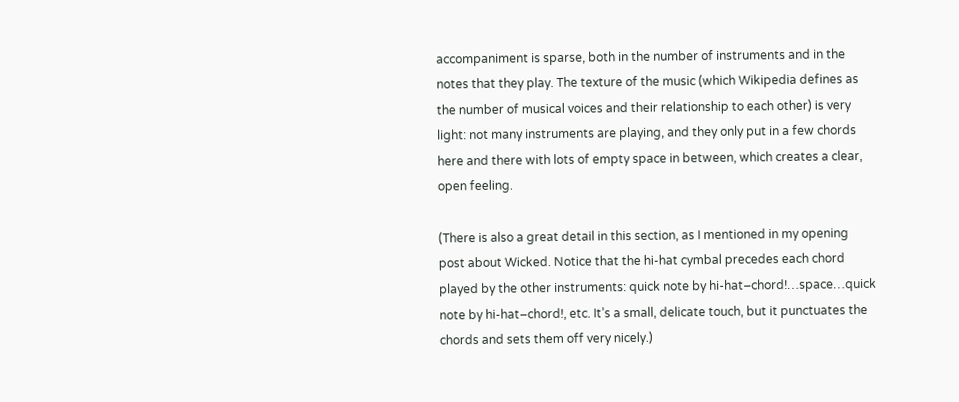accompaniment is sparse, both in the number of instruments and in the notes that they play. The texture of the music (which Wikipedia defines as the number of musical voices and their relationship to each other) is very light: not many instruments are playing, and they only put in a few chords here and there with lots of empty space in between, which creates a clear, open feeling.

(There is also a great detail in this section, as I mentioned in my opening post about Wicked. Notice that the hi-hat cymbal precedes each chord played by the other instruments: quick note by hi-hat–chord!…space…quick note by hi-hat–chord!, etc. It’s a small, delicate touch, but it punctuates the chords and sets them off very nicely.)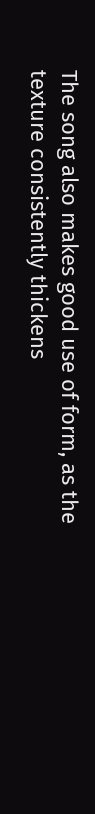The song also makes good use of form, as the texture consistently thickens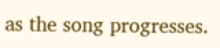as the song progresses.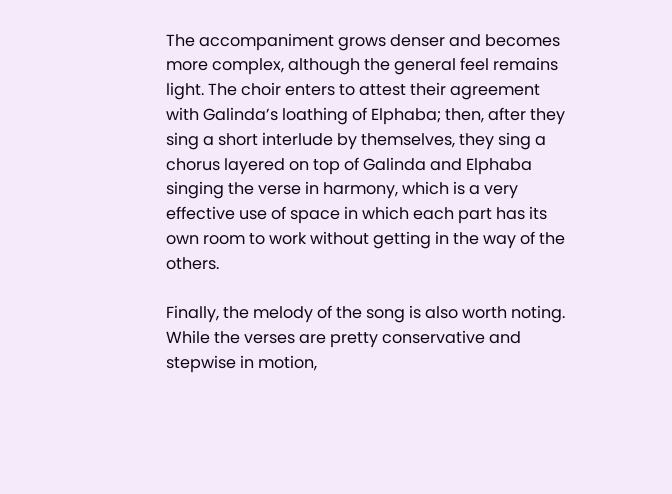The accompaniment grows denser and becomes more complex, although the general feel remains light. The choir enters to attest their agreement with Galinda’s loathing of Elphaba; then, after they sing a short interlude by themselves, they sing a chorus layered on top of Galinda and Elphaba singing the verse in harmony, which is a very effective use of space in which each part has its own room to work without getting in the way of the others.

Finally, the melody of the song is also worth noting. While the verses are pretty conservative and stepwise in motion,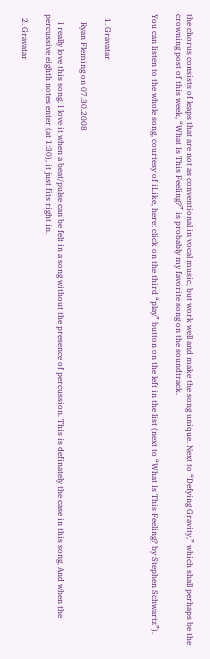the chorus consists of leaps that are not as conventional in vocal music, but work well and make the song unique. Next to “Defying Gravity,” which shall perhaps be the crowning post of this week, “What Is This Feeling?” is probably my favorite song on the soundtrack.

You can listen to the whole song, courtesy of iLike, here: click on the third “play” button on the left in the list (next to “What Is This Feeling? by Stephen Schwartz”).



  1. Gravatar

    Ryan Fleming on 07.30.2008

    I really love this song. I love it when a beat/pulse can be felt in a song without the presence of percussion. This is definately the case in this song. And when the percussive eighth notes enter (at 1:30), it just fits right in.

  2. Gravatar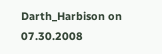Darth_Harbison on 07.30.2008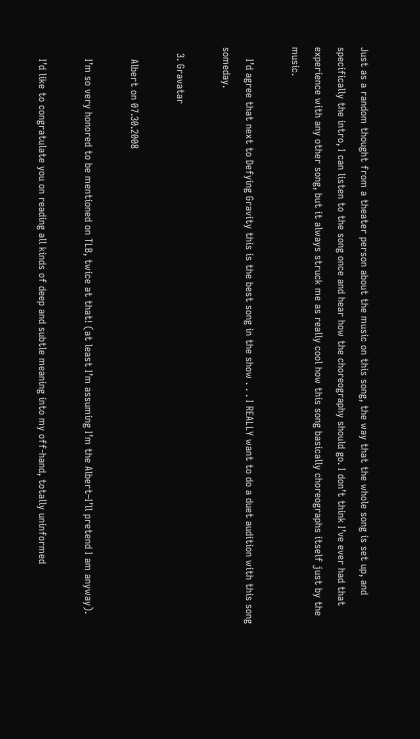Just as a random thought from a theater person about the music on this song, the way that the whole song is set up, and specifically the intro, I can listen to the song once and hear how the choreography should go. I don’t think I’ve ever had that experience with any other song, but it always struck me as really cool how this song basically choreographs itself just by the music.

    I’d agree that next to Defying Gravity this is the best song in the show . . . I REALLY want to do a duet audition with this song someday.

  3. Gravatar

    Albert on 07.30.2008

    I’m so very honored to be mentioned on TLB, twice at that! (at least I’m assuming I’m the Albert–I’ll pretend I am anyway).

    I’d like to congratulate you on reading all kinds of deep and subtle meaning into my off-hand, totally uninformed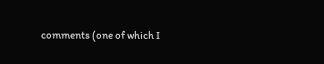comments (one of which I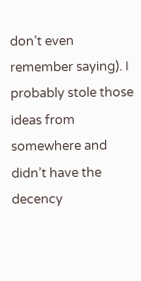don’t even remember saying). I probably stole those ideas from somewhere and didn’t have the decency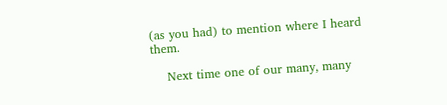(as you had) to mention where I heard them.

    Next time one of our many, many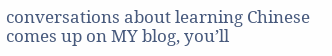conversations about learning Chinese comes up on MY blog, you’ll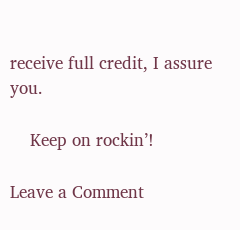receive full credit, I assure you.

    Keep on rockin’!

Leave a Comment